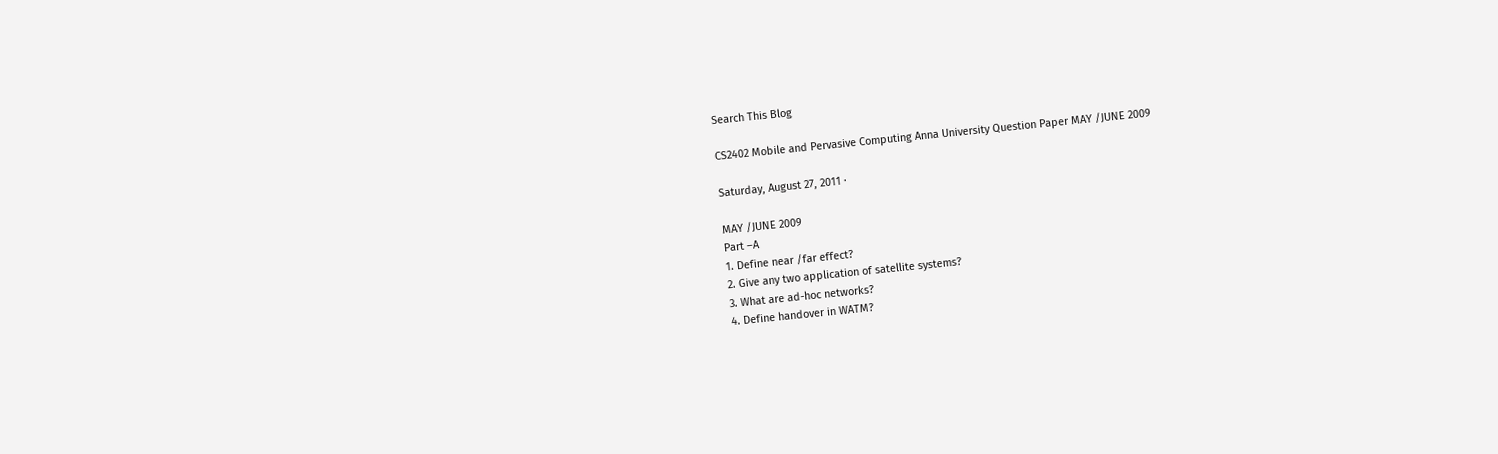Search This Blog

CS2402 Mobile and Pervasive Computing Anna University Question Paper MAY /JUNE 2009

Saturday, August 27, 2011 ·

MAY /JUNE 2009
Part –A
1. Define near /far effect?
2. Give any two application of satellite systems?
3. What are ad-hoc networks?
4. Define handover in WATM?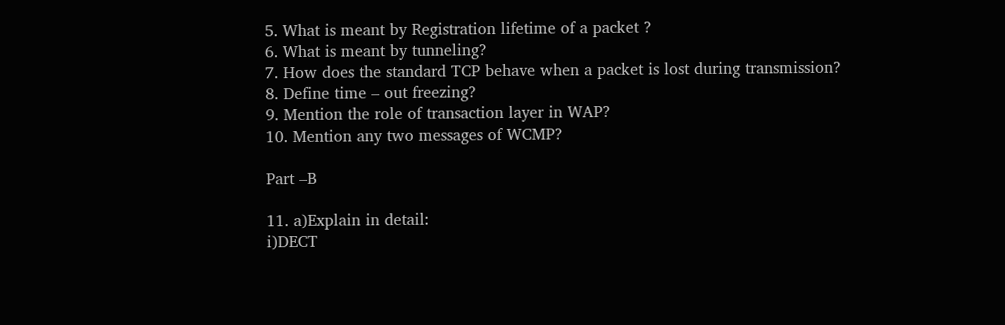5. What is meant by Registration lifetime of a packet ?
6. What is meant by tunneling?
7. How does the standard TCP behave when a packet is lost during transmission?
8. Define time – out freezing?
9. Mention the role of transaction layer in WAP?
10. Mention any two messages of WCMP?

Part –B

11. a)Explain in detail:
i)DECT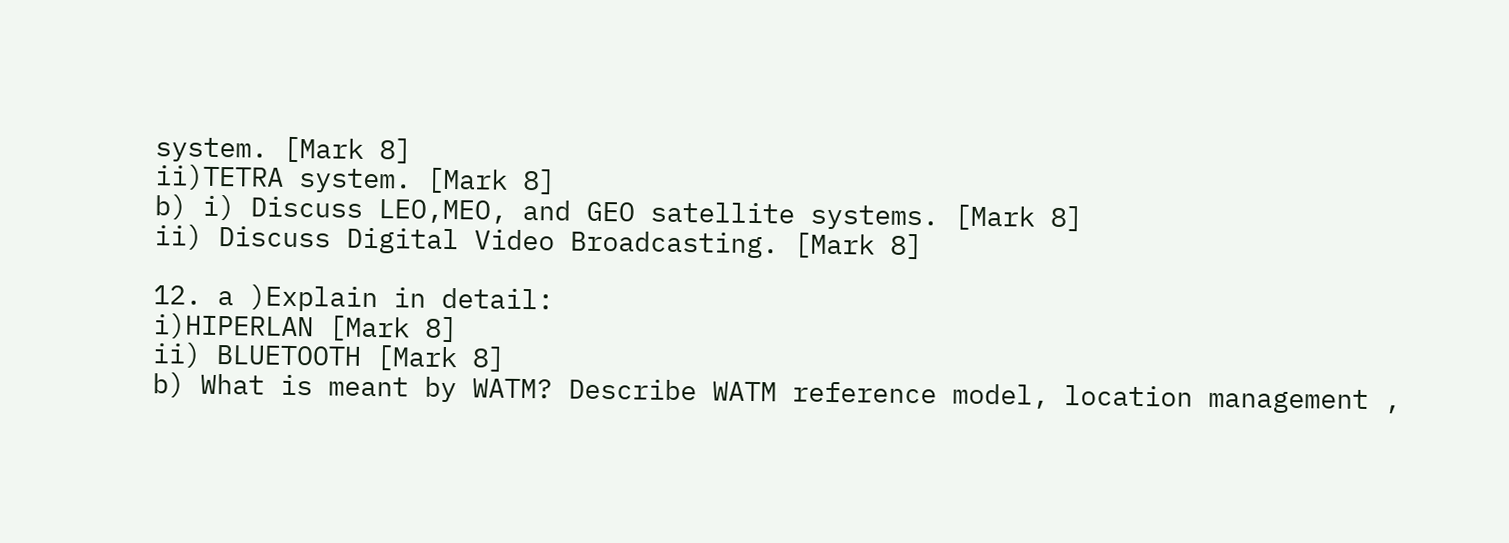system. [Mark 8]
ii)TETRA system. [Mark 8]
b) i) Discuss LEO,MEO, and GEO satellite systems. [Mark 8]
ii) Discuss Digital Video Broadcasting. [Mark 8]

12. a )Explain in detail:
i)HIPERLAN [Mark 8]
ii) BLUETOOTH [Mark 8]
b) What is meant by WATM? Describe WATM reference model, location management ,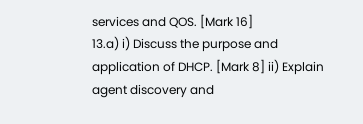services and QOS. [Mark 16]
13.a) i) Discuss the purpose and application of DHCP. [Mark 8] ii) Explain agent discovery and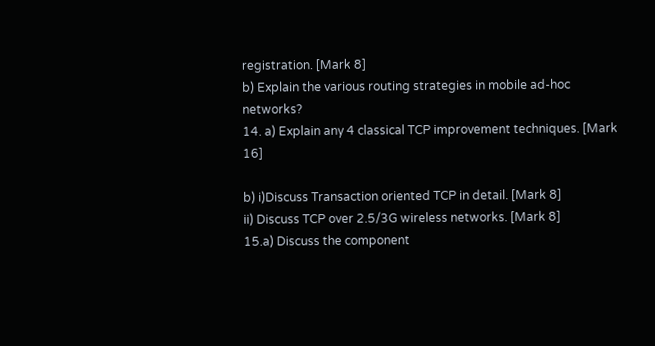registration. [Mark 8]
b) Explain the various routing strategies in mobile ad-hoc networks?
14. a) Explain any 4 classical TCP improvement techniques. [Mark 16]

b) i)Discuss Transaction oriented TCP in detail. [Mark 8]
ii) Discuss TCP over 2.5/3G wireless networks. [Mark 8]
15.a) Discuss the component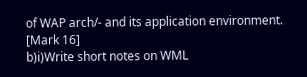of WAP arch/- and its application environment. [Mark 16]
b)i)Write short notes on WML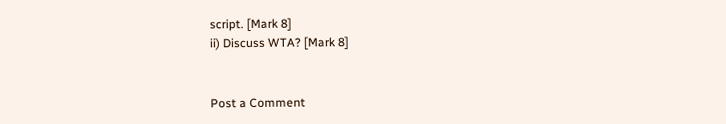script. [Mark 8]
ii) Discuss WTA? [Mark 8]


Post a Comment